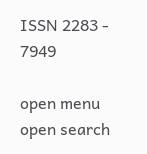ISSN 2283 - 7949

open menu open search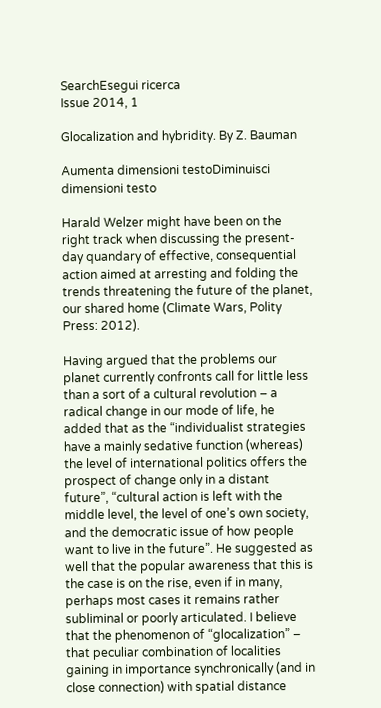SearchEsegui ricerca
Issue 2014, 1

Glocalization and hybridity. By Z. Bauman

Aumenta dimensioni testoDiminuisci dimensioni testo

Harald Welzer might have been on the right track when discussing the present-day quandary of effective, consequential action aimed at arresting and folding the trends threatening the future of the planet, our shared home (Climate Wars, Polity Press: 2012).

Having argued that the problems our planet currently confronts call for little less than a sort of a cultural revolution – a radical change in our mode of life, he added that as the “individualist strategies have a mainly sedative function (whereas) the level of international politics offers the prospect of change only in a distant future”, “cultural action is left with the middle level, the level of one’s own society, and the democratic issue of how people want to live in the future”. He suggested as well that the popular awareness that this is the case is on the rise, even if in many, perhaps most cases it remains rather subliminal or poorly articulated. I believe that the phenomenon of “glocalization” – that peculiar combination of localities gaining in importance synchronically (and in close connection) with spatial distance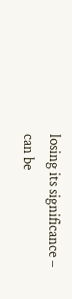losing its significance – can be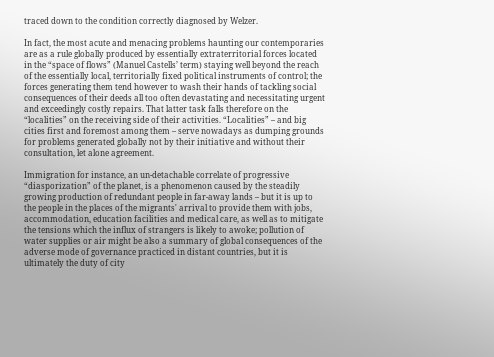traced down to the condition correctly diagnosed by Welzer.

In fact, the most acute and menacing problems haunting our contemporaries are as a rule globally produced by essentially extraterritorial forces located in the “space of flows” (Manuel Castells’ term) staying well beyond the reach of the essentially local, territorially fixed political instruments of control; the forces generating them tend however to wash their hands of tackling social consequences of their deeds all too often devastating and necessitating urgent and exceedingly costly repairs. That latter task falls therefore on the “localities” on the receiving side of their activities. “Localities” – and big cities first and foremost among them – serve nowadays as dumping grounds for problems generated globally not by their initiative and without their consultation, let alone agreement.

Immigration for instance, an un-detachable correlate of progressive “diasporization” of the planet, is a phenomenon caused by the steadily growing production of redundant people in far-away lands – but it is up to the people in the places of the migrants' arrival to provide them with jobs, accommodation, education facilities and medical care, as well as to mitigate the tensions which the influx of strangers is likely to awoke; pollution of water supplies or air might be also a summary of global consequences of the adverse mode of governance practiced in distant countries, but it is ultimately the duty of city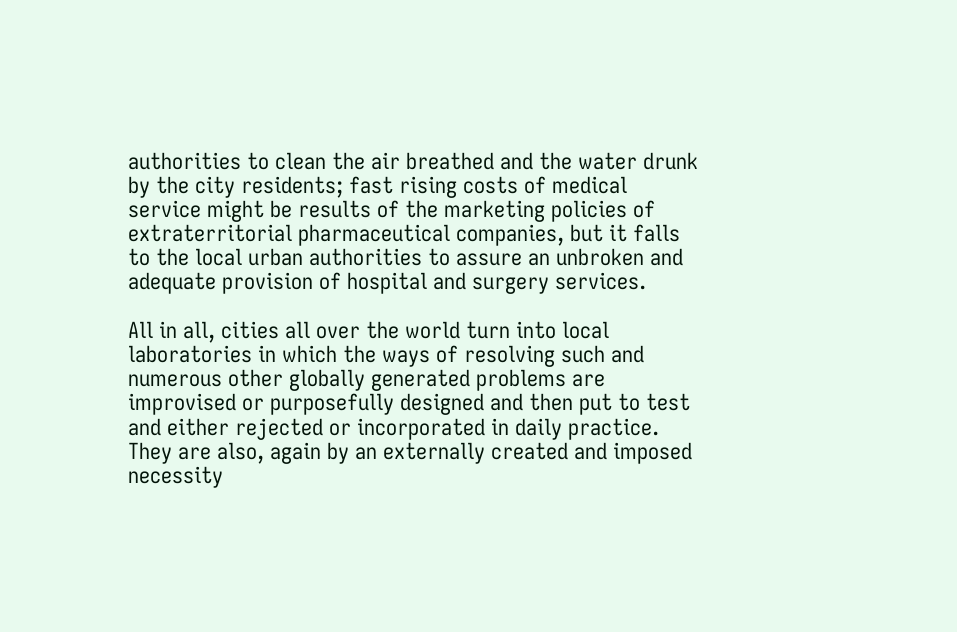authorities to clean the air breathed and the water drunk by the city residents; fast rising costs of medical service might be results of the marketing policies of extraterritorial pharmaceutical companies, but it falls to the local urban authorities to assure an unbroken and adequate provision of hospital and surgery services.

All in all, cities all over the world turn into local laboratories in which the ways of resolving such and numerous other globally generated problems are improvised or purposefully designed and then put to test and either rejected or incorporated in daily practice. They are also, again by an externally created and imposed necessity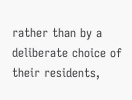rather than by a deliberate choice of their residents,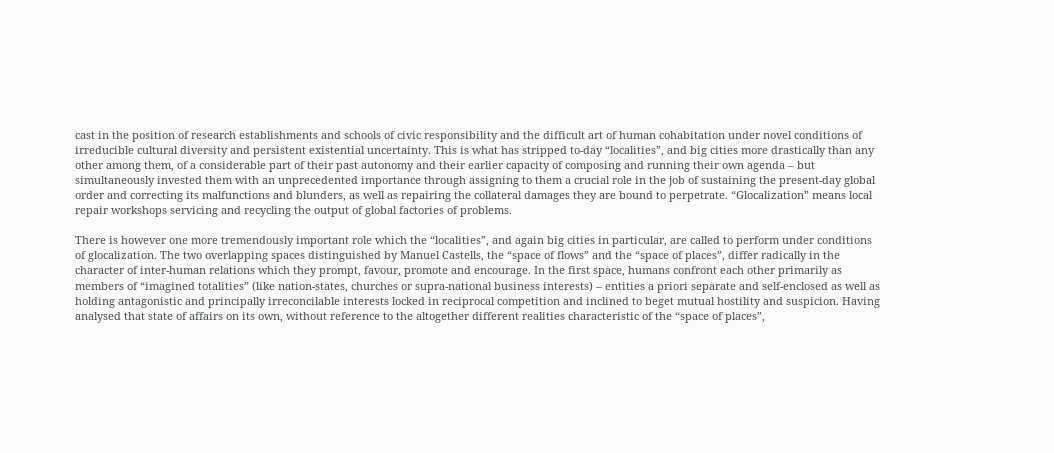cast in the position of research establishments and schools of civic responsibility and the difficult art of human cohabitation under novel conditions of irreducible cultural diversity and persistent existential uncertainty. This is what has stripped to-day “localities”, and big cities more drastically than any other among them, of a considerable part of their past autonomy and their earlier capacity of composing and running their own agenda – but simultaneously invested them with an unprecedented importance through assigning to them a crucial role in the job of sustaining the present-day global order and correcting its malfunctions and blunders, as well as repairing the collateral damages they are bound to perpetrate. “Glocalization” means local repair workshops servicing and recycling the output of global factories of problems.

There is however one more tremendously important role which the “localities”, and again big cities in particular, are called to perform under conditions of glocalization. The two overlapping spaces distinguished by Manuel Castells, the “space of flows” and the “space of places”, differ radically in the character of inter-human relations which they prompt, favour, promote and encourage. In the first space, humans confront each other primarily as members of “imagined totalities” (like nation-states, churches or supra-national business interests) – entities a priori separate and self-enclosed as well as holding antagonistic and principally irreconcilable interests locked in reciprocal competition and inclined to beget mutual hostility and suspicion. Having analysed that state of affairs on its own, without reference to the altogether different realities characteristic of the “space of places”,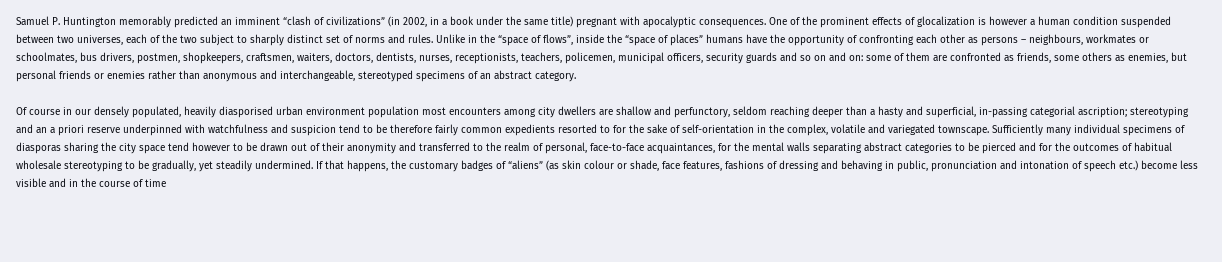Samuel P. Huntington memorably predicted an imminent “clash of civilizations” (in 2002, in a book under the same title) pregnant with apocalyptic consequences. One of the prominent effects of glocalization is however a human condition suspended between two universes, each of the two subject to sharply distinct set of norms and rules. Unlike in the “space of flows”, inside the “space of places” humans have the opportunity of confronting each other as persons – neighbours, workmates or schoolmates, bus drivers, postmen, shopkeepers, craftsmen, waiters, doctors, dentists, nurses, receptionists, teachers, policemen, municipal officers, security guards and so on and on: some of them are confronted as friends, some others as enemies, but personal friends or enemies rather than anonymous and interchangeable, stereotyped specimens of an abstract category.

Of course in our densely populated, heavily diasporised urban environment population most encounters among city dwellers are shallow and perfunctory, seldom reaching deeper than a hasty and superficial, in-passing categorial ascription; stereotyping and an a priori reserve underpinned with watchfulness and suspicion tend to be therefore fairly common expedients resorted to for the sake of self-orientation in the complex, volatile and variegated townscape. Sufficiently many individual specimens of diasporas sharing the city space tend however to be drawn out of their anonymity and transferred to the realm of personal, face-to-face acquaintances, for the mental walls separating abstract categories to be pierced and for the outcomes of habitual wholesale stereotyping to be gradually, yet steadily undermined. If that happens, the customary badges of “aliens” (as skin colour or shade, face features, fashions of dressing and behaving in public, pronunciation and intonation of speech etc.) become less visible and in the course of time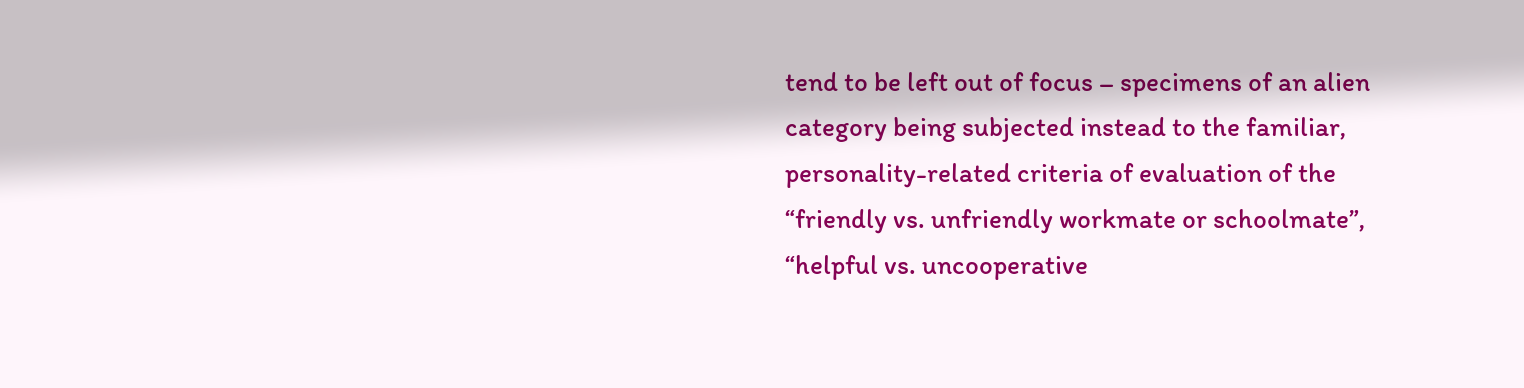tend to be left out of focus – specimens of an alien category being subjected instead to the familiar, personality-related criteria of evaluation of the “friendly vs. unfriendly workmate or schoolmate”, “helpful vs. uncooperative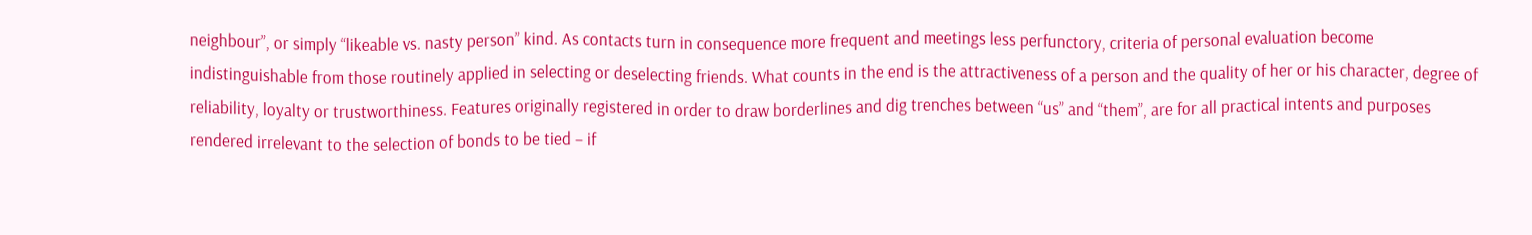neighbour”, or simply “likeable vs. nasty person” kind. As contacts turn in consequence more frequent and meetings less perfunctory, criteria of personal evaluation become indistinguishable from those routinely applied in selecting or deselecting friends. What counts in the end is the attractiveness of a person and the quality of her or his character, degree of reliability, loyalty or trustworthiness. Features originally registered in order to draw borderlines and dig trenches between “us” and “them”, are for all practical intents and purposes rendered irrelevant to the selection of bonds to be tied – if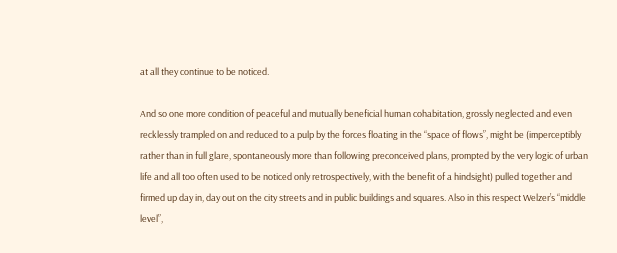at all they continue to be noticed.

And so one more condition of peaceful and mutually beneficial human cohabitation, grossly neglected and even recklessly trampled on and reduced to a pulp by the forces floating in the “space of flows”, might be (imperceptibly rather than in full glare, spontaneously more than following preconceived plans, prompted by the very logic of urban life and all too often used to be noticed only retrospectively, with the benefit of a hindsight) pulled together and firmed up day in, day out on the city streets and in public buildings and squares. Also in this respect Welzer’s “middle level”,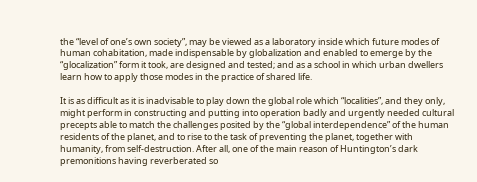the “level of one’s own society”, may be viewed as a laboratory inside which future modes of human cohabitation, made indispensable by globalization and enabled to emerge by the “glocalization” form it took, are designed and tested; and as a school in which urban dwellers learn how to apply those modes in the practice of shared life.

It is as difficult as it is inadvisable to play down the global role which “localities”, and they only, might perform in constructing and putting into operation badly and urgently needed cultural precepts able to match the challenges posited by the “global interdependence” of the human residents of the planet, and to rise to the task of preventing the planet, together with humanity, from self-destruction. After all, one of the main reason of Huntington’s dark premonitions having reverberated so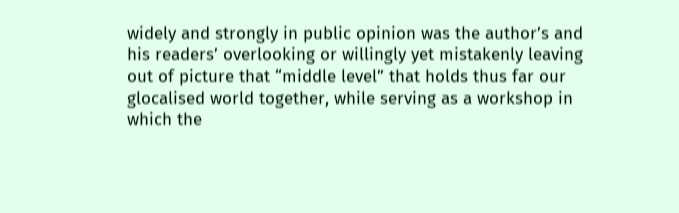widely and strongly in public opinion was the author’s and his readers’ overlooking or willingly yet mistakenly leaving out of picture that “middle level” that holds thus far our glocalised world together, while serving as a workshop in which the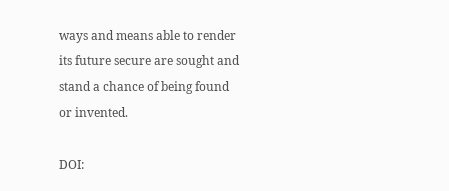ways and means able to render its future secure are sought and stand a chance of being found or invented.

DOI: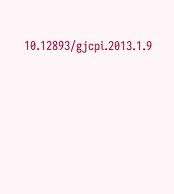10.12893/gjcpi.2013.1.9